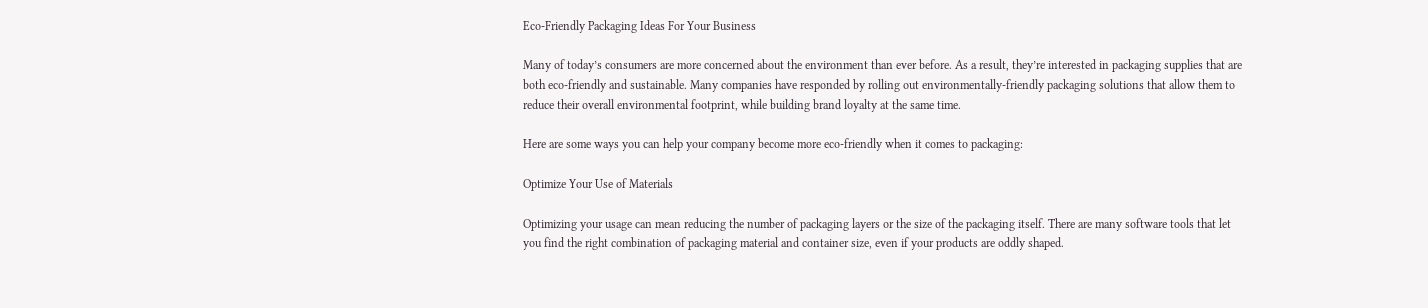Eco-Friendly Packaging Ideas For Your Business

Many of today’s consumers are more concerned about the environment than ever before. As a result, they’re interested in packaging supplies that are both eco-friendly and sustainable. Many companies have responded by rolling out environmentally-friendly packaging solutions that allow them to reduce their overall environmental footprint, while building brand loyalty at the same time.

Here are some ways you can help your company become more eco-friendly when it comes to packaging:

Optimize Your Use of Materials

Optimizing your usage can mean reducing the number of packaging layers or the size of the packaging itself. There are many software tools that let you find the right combination of packaging material and container size, even if your products are oddly shaped.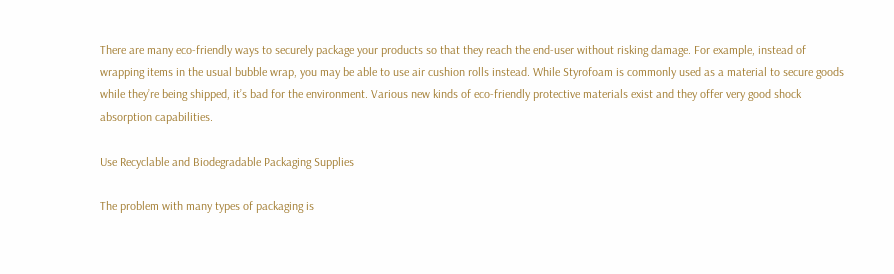There are many eco-friendly ways to securely package your products so that they reach the end-user without risking damage. For example, instead of wrapping items in the usual bubble wrap, you may be able to use air cushion rolls instead. While Styrofoam is commonly used as a material to secure goods while they’re being shipped, it’s bad for the environment. Various new kinds of eco-friendly protective materials exist and they offer very good shock absorption capabilities.

Use Recyclable and Biodegradable Packaging Supplies

The problem with many types of packaging is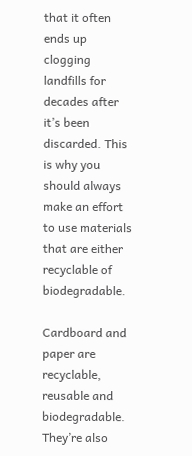that it often ends up clogging landfills for decades after it’s been discarded. This is why you should always make an effort to use materials that are either recyclable of biodegradable.

Cardboard and paper are recyclable, reusable and biodegradable. They’re also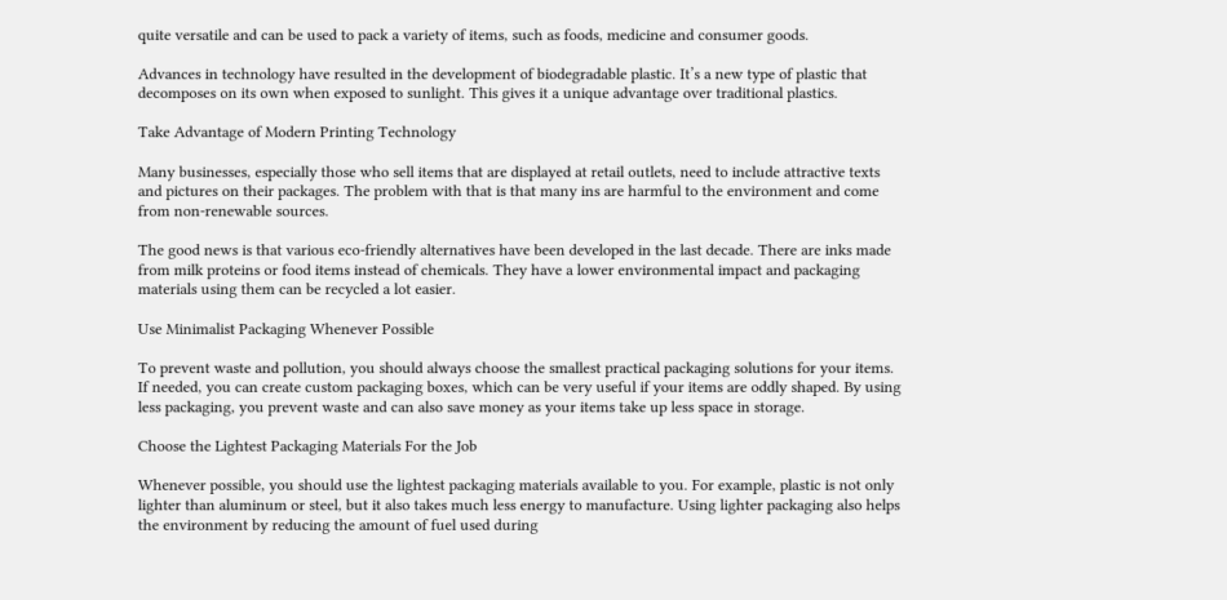quite versatile and can be used to pack a variety of items, such as foods, medicine and consumer goods.

Advances in technology have resulted in the development of biodegradable plastic. It’s a new type of plastic that decomposes on its own when exposed to sunlight. This gives it a unique advantage over traditional plastics.

Take Advantage of Modern Printing Technology

Many businesses, especially those who sell items that are displayed at retail outlets, need to include attractive texts and pictures on their packages. The problem with that is that many ins are harmful to the environment and come from non-renewable sources.

The good news is that various eco-friendly alternatives have been developed in the last decade. There are inks made from milk proteins or food items instead of chemicals. They have a lower environmental impact and packaging materials using them can be recycled a lot easier.

Use Minimalist Packaging Whenever Possible

To prevent waste and pollution, you should always choose the smallest practical packaging solutions for your items. If needed, you can create custom packaging boxes, which can be very useful if your items are oddly shaped. By using less packaging, you prevent waste and can also save money as your items take up less space in storage.

Choose the Lightest Packaging Materials For the Job

Whenever possible, you should use the lightest packaging materials available to you. For example, plastic is not only lighter than aluminum or steel, but it also takes much less energy to manufacture. Using lighter packaging also helps the environment by reducing the amount of fuel used during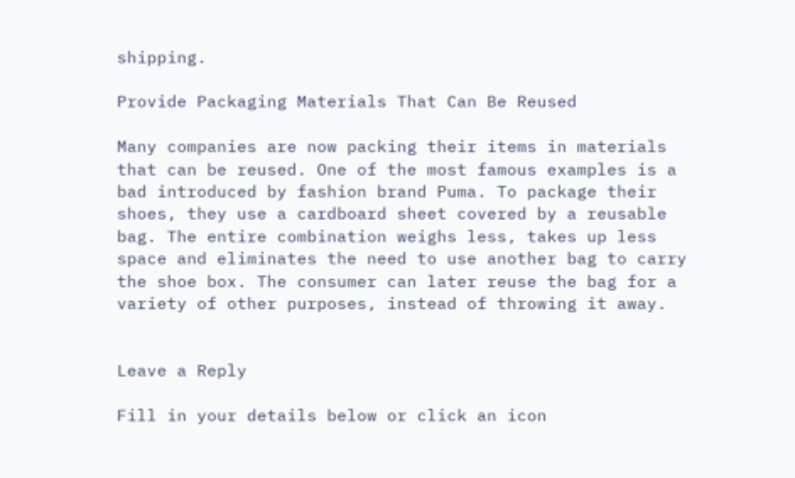shipping.

Provide Packaging Materials That Can Be Reused

Many companies are now packing their items in materials that can be reused. One of the most famous examples is a bad introduced by fashion brand Puma. To package their shoes, they use a cardboard sheet covered by a reusable bag. The entire combination weighs less, takes up less space and eliminates the need to use another bag to carry the shoe box. The consumer can later reuse the bag for a variety of other purposes, instead of throwing it away.


Leave a Reply

Fill in your details below or click an icon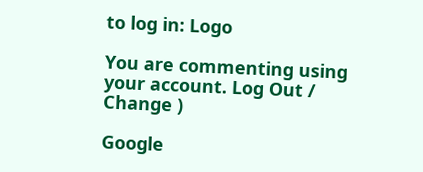to log in: Logo

You are commenting using your account. Log Out /  Change )

Google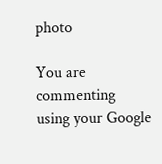photo

You are commenting using your Google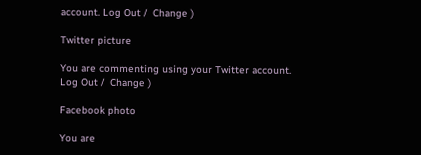account. Log Out /  Change )

Twitter picture

You are commenting using your Twitter account. Log Out /  Change )

Facebook photo

You are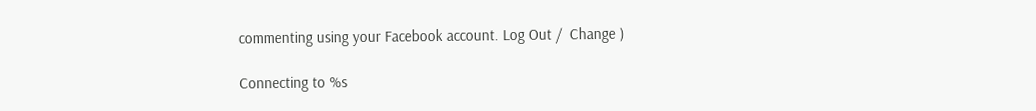commenting using your Facebook account. Log Out /  Change )

Connecting to %s